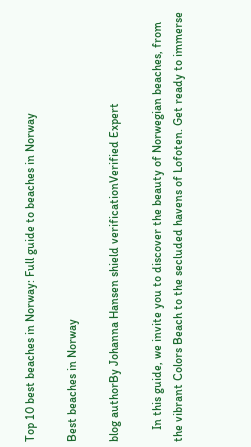Top 10 best beaches in Norway: Full guide to beaches in Norway

Best beaches in Norway

blog authorBy Johanna Hansen shield verificationVerified Expert

    In this guide, we invite you to discover the beauty of Norwegian beaches, from the vibrant Colors Beach to the secluded havens of Lofoten. Get ready to immerse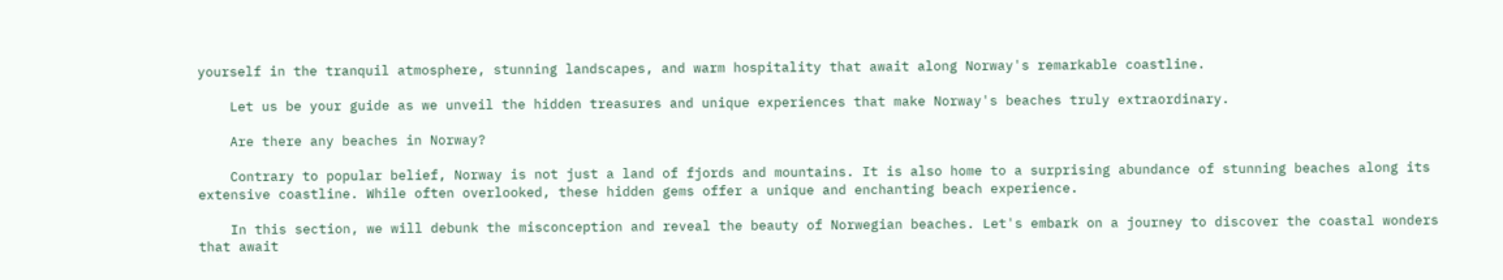yourself in the tranquil atmosphere, stunning landscapes, and warm hospitality that await along Norway's remarkable coastline.

    Let us be your guide as we unveil the hidden treasures and unique experiences that make Norway's beaches truly extraordinary.

    Are there any beaches in Norway?

    Contrary to popular belief, Norway is not just a land of fjords and mountains. It is also home to a surprising abundance of stunning beaches along its extensive coastline. While often overlooked, these hidden gems offer a unique and enchanting beach experience.

    In this section, we will debunk the misconception and reveal the beauty of Norwegian beaches. Let's embark on a journey to discover the coastal wonders that await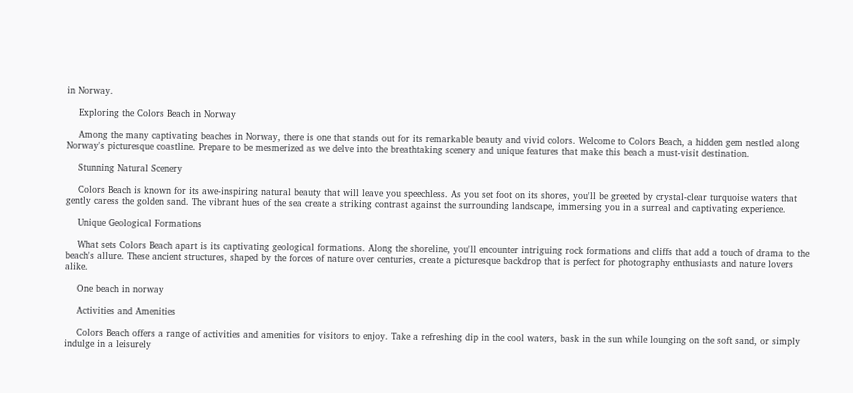in Norway.

    Exploring the Colors Beach in Norway

    Among the many captivating beaches in Norway, there is one that stands out for its remarkable beauty and vivid colors. Welcome to Colors Beach, a hidden gem nestled along Norway's picturesque coastline. Prepare to be mesmerized as we delve into the breathtaking scenery and unique features that make this beach a must-visit destination.

    Stunning Natural Scenery

    Colors Beach is known for its awe-inspiring natural beauty that will leave you speechless. As you set foot on its shores, you'll be greeted by crystal-clear turquoise waters that gently caress the golden sand. The vibrant hues of the sea create a striking contrast against the surrounding landscape, immersing you in a surreal and captivating experience.

    Unique Geological Formations

    What sets Colors Beach apart is its captivating geological formations. Along the shoreline, you'll encounter intriguing rock formations and cliffs that add a touch of drama to the beach's allure. These ancient structures, shaped by the forces of nature over centuries, create a picturesque backdrop that is perfect for photography enthusiasts and nature lovers alike.

    One beach in norway

    Activities and Amenities

    Colors Beach offers a range of activities and amenities for visitors to enjoy. Take a refreshing dip in the cool waters, bask in the sun while lounging on the soft sand, or simply indulge in a leisurely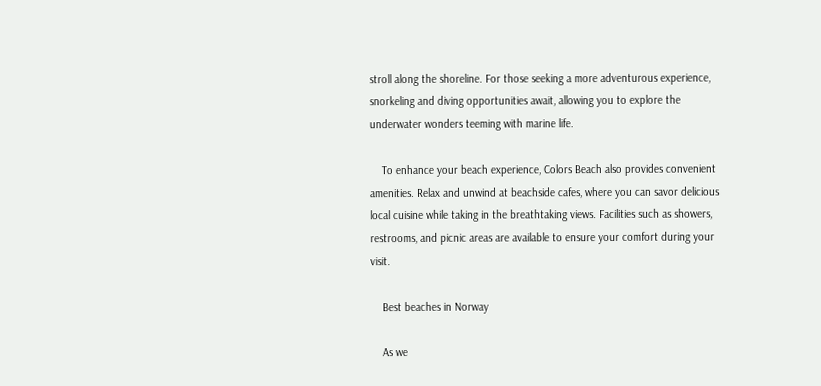stroll along the shoreline. For those seeking a more adventurous experience, snorkeling and diving opportunities await, allowing you to explore the underwater wonders teeming with marine life.

    To enhance your beach experience, Colors Beach also provides convenient amenities. Relax and unwind at beachside cafes, where you can savor delicious local cuisine while taking in the breathtaking views. Facilities such as showers, restrooms, and picnic areas are available to ensure your comfort during your visit.

    Best beaches in Norway

    As we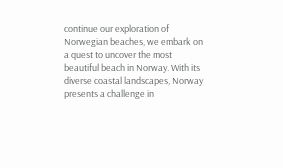continue our exploration of Norwegian beaches, we embark on a quest to uncover the most beautiful beach in Norway. With its diverse coastal landscapes, Norway presents a challenge in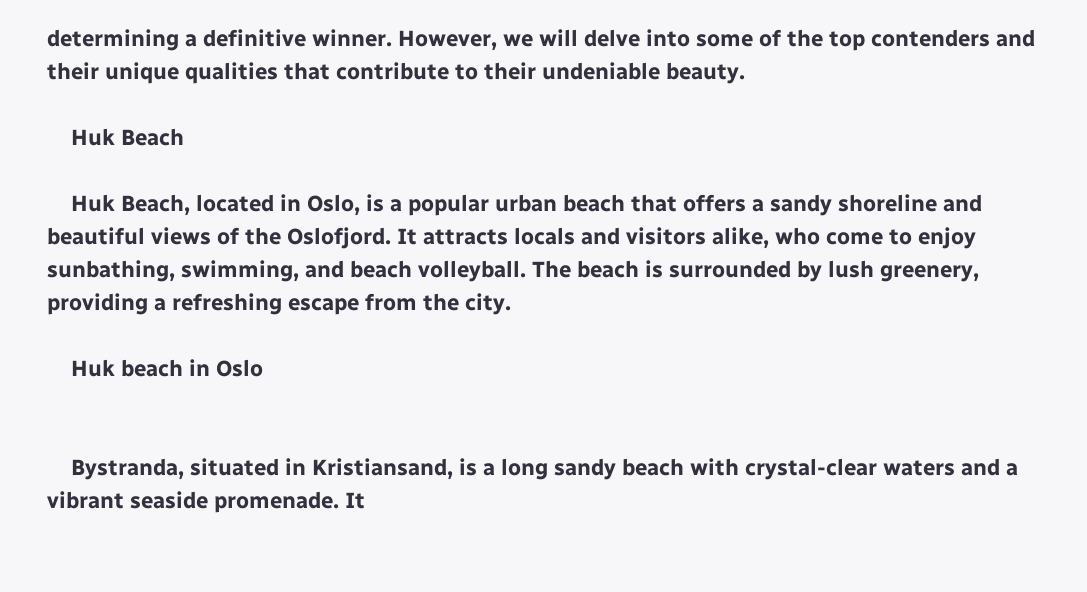determining a definitive winner. However, we will delve into some of the top contenders and their unique qualities that contribute to their undeniable beauty.

    Huk Beach

    Huk Beach, located in Oslo, is a popular urban beach that offers a sandy shoreline and beautiful views of the Oslofjord. It attracts locals and visitors alike, who come to enjoy sunbathing, swimming, and beach volleyball. The beach is surrounded by lush greenery, providing a refreshing escape from the city.

    Huk beach in Oslo


    Bystranda, situated in Kristiansand, is a long sandy beach with crystal-clear waters and a vibrant seaside promenade. It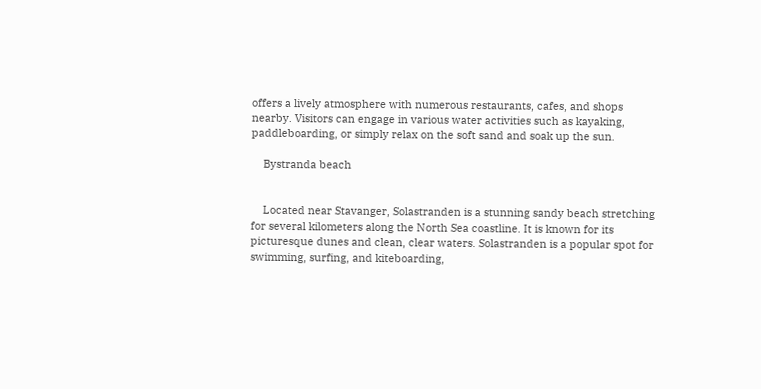offers a lively atmosphere with numerous restaurants, cafes, and shops nearby. Visitors can engage in various water activities such as kayaking, paddleboarding, or simply relax on the soft sand and soak up the sun.

    Bystranda beach


    Located near Stavanger, Solastranden is a stunning sandy beach stretching for several kilometers along the North Sea coastline. It is known for its picturesque dunes and clean, clear waters. Solastranden is a popular spot for swimming, surfing, and kiteboarding,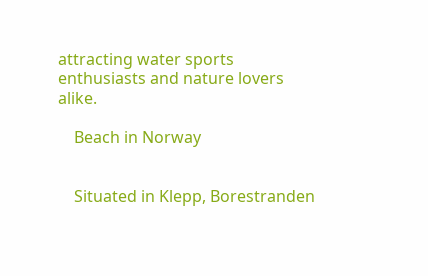attracting water sports enthusiasts and nature lovers alike.

    Beach in Norway


    Situated in Klepp, Borestranden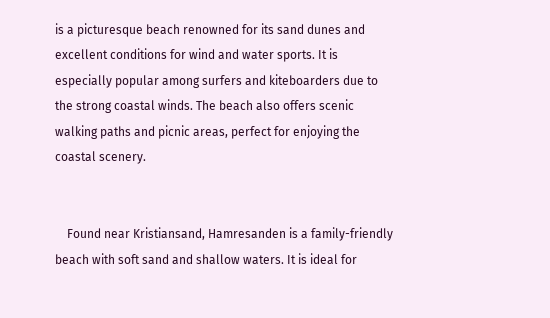is a picturesque beach renowned for its sand dunes and excellent conditions for wind and water sports. It is especially popular among surfers and kiteboarders due to the strong coastal winds. The beach also offers scenic walking paths and picnic areas, perfect for enjoying the coastal scenery.


    Found near Kristiansand, Hamresanden is a family-friendly beach with soft sand and shallow waters. It is ideal for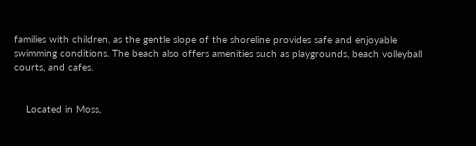families with children, as the gentle slope of the shoreline provides safe and enjoyable swimming conditions. The beach also offers amenities such as playgrounds, beach volleyball courts, and cafes.


    Located in Moss,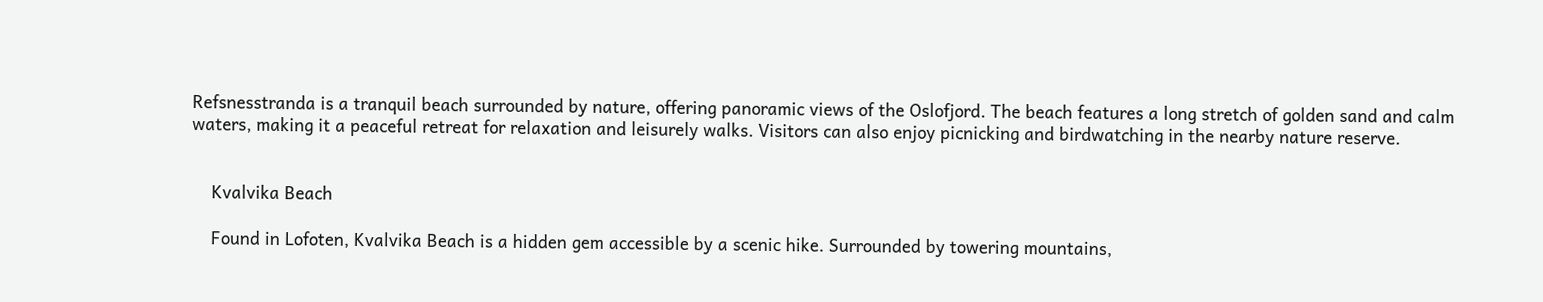Refsnesstranda is a tranquil beach surrounded by nature, offering panoramic views of the Oslofjord. The beach features a long stretch of golden sand and calm waters, making it a peaceful retreat for relaxation and leisurely walks. Visitors can also enjoy picnicking and birdwatching in the nearby nature reserve.


    Kvalvika Beach

    Found in Lofoten, Kvalvika Beach is a hidden gem accessible by a scenic hike. Surrounded by towering mountains,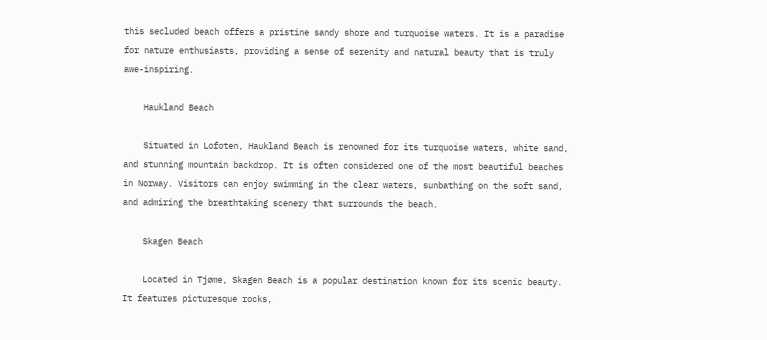this secluded beach offers a pristine sandy shore and turquoise waters. It is a paradise for nature enthusiasts, providing a sense of serenity and natural beauty that is truly awe-inspiring.

    Haukland Beach

    Situated in Lofoten, Haukland Beach is renowned for its turquoise waters, white sand, and stunning mountain backdrop. It is often considered one of the most beautiful beaches in Norway. Visitors can enjoy swimming in the clear waters, sunbathing on the soft sand, and admiring the breathtaking scenery that surrounds the beach.

    Skagen Beach

    Located in Tjøme, Skagen Beach is a popular destination known for its scenic beauty. It features picturesque rocks,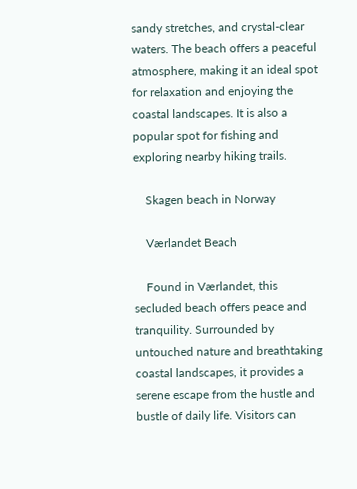sandy stretches, and crystal-clear waters. The beach offers a peaceful atmosphere, making it an ideal spot for relaxation and enjoying the coastal landscapes. It is also a popular spot for fishing and exploring nearby hiking trails.

    Skagen beach in Norway

    Værlandet Beach

    Found in Værlandet, this secluded beach offers peace and tranquility. Surrounded by untouched nature and breathtaking coastal landscapes, it provides a serene escape from the hustle and bustle of daily life. Visitors can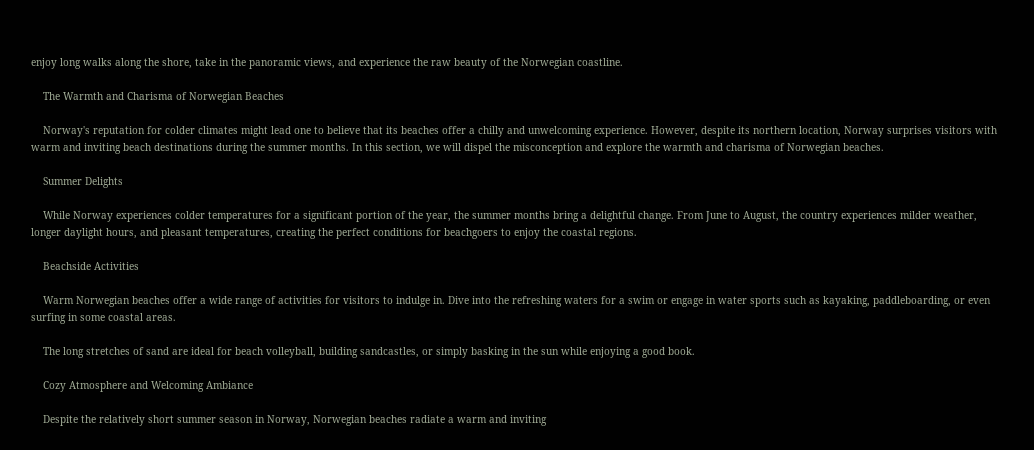enjoy long walks along the shore, take in the panoramic views, and experience the raw beauty of the Norwegian coastline.

    The Warmth and Charisma of Norwegian Beaches

    Norway's reputation for colder climates might lead one to believe that its beaches offer a chilly and unwelcoming experience. However, despite its northern location, Norway surprises visitors with warm and inviting beach destinations during the summer months. In this section, we will dispel the misconception and explore the warmth and charisma of Norwegian beaches.

    Summer Delights

    While Norway experiences colder temperatures for a significant portion of the year, the summer months bring a delightful change. From June to August, the country experiences milder weather, longer daylight hours, and pleasant temperatures, creating the perfect conditions for beachgoers to enjoy the coastal regions.

    Beachside Activities

    Warm Norwegian beaches offer a wide range of activities for visitors to indulge in. Dive into the refreshing waters for a swim or engage in water sports such as kayaking, paddleboarding, or even surfing in some coastal areas.

    The long stretches of sand are ideal for beach volleyball, building sandcastles, or simply basking in the sun while enjoying a good book.

    Cozy Atmosphere and Welcoming Ambiance

    Despite the relatively short summer season in Norway, Norwegian beaches radiate a warm and inviting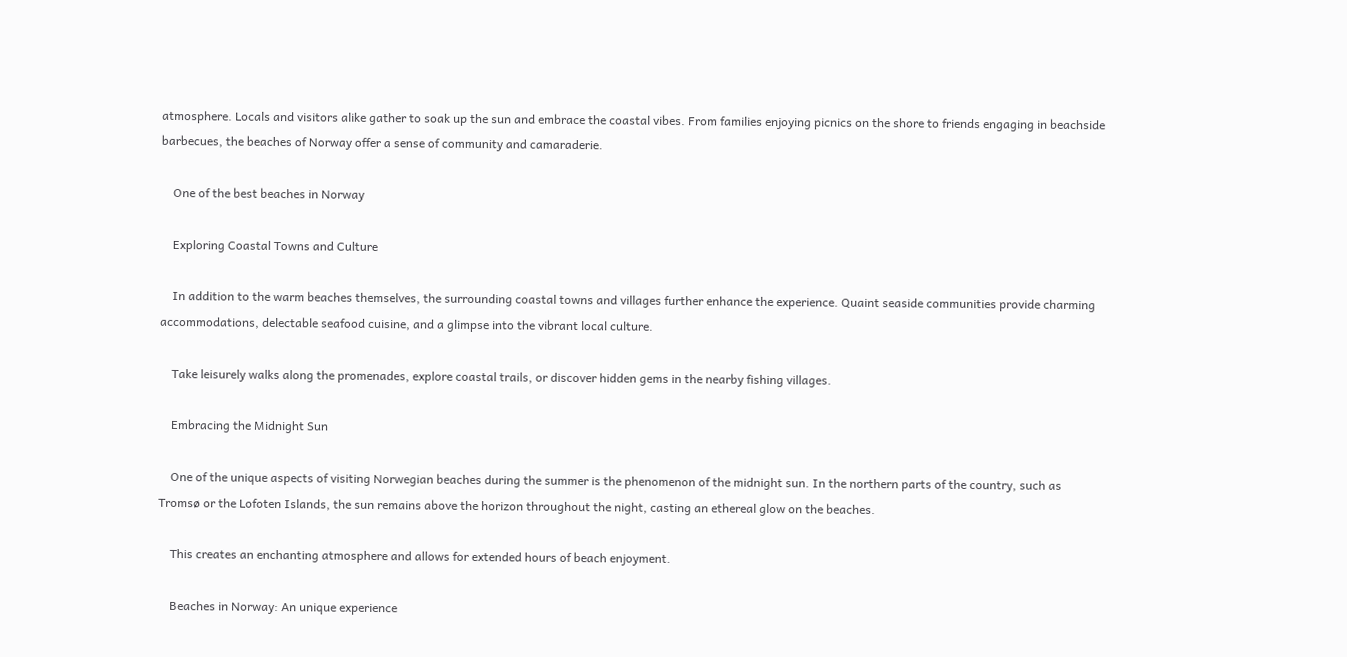atmosphere. Locals and visitors alike gather to soak up the sun and embrace the coastal vibes. From families enjoying picnics on the shore to friends engaging in beachside barbecues, the beaches of Norway offer a sense of community and camaraderie.

    One of the best beaches in Norway

    Exploring Coastal Towns and Culture

    In addition to the warm beaches themselves, the surrounding coastal towns and villages further enhance the experience. Quaint seaside communities provide charming accommodations, delectable seafood cuisine, and a glimpse into the vibrant local culture.

    Take leisurely walks along the promenades, explore coastal trails, or discover hidden gems in the nearby fishing villages.

    Embracing the Midnight Sun

    One of the unique aspects of visiting Norwegian beaches during the summer is the phenomenon of the midnight sun. In the northern parts of the country, such as Tromsø or the Lofoten Islands, the sun remains above the horizon throughout the night, casting an ethereal glow on the beaches.

    This creates an enchanting atmosphere and allows for extended hours of beach enjoyment.

    Beaches in Norway: An unique experience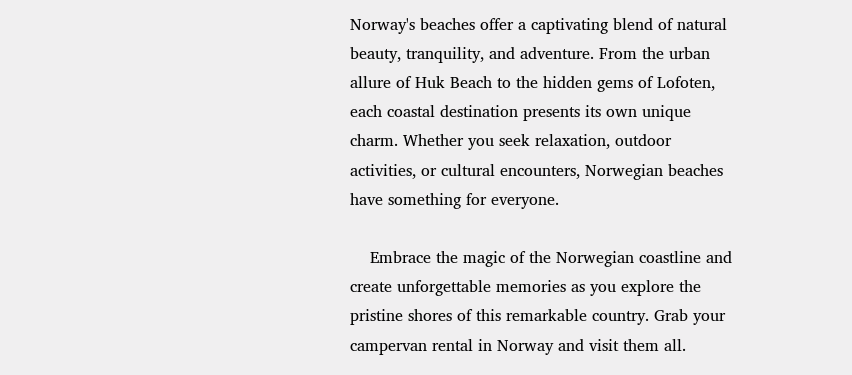Norway's beaches offer a captivating blend of natural beauty, tranquility, and adventure. From the urban allure of Huk Beach to the hidden gems of Lofoten, each coastal destination presents its own unique charm. Whether you seek relaxation, outdoor activities, or cultural encounters, Norwegian beaches have something for everyone.

    Embrace the magic of the Norwegian coastline and create unforgettable memories as you explore the pristine shores of this remarkable country. Grab your campervan rental in Norway and visit them all.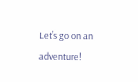Let’s go on an adventure!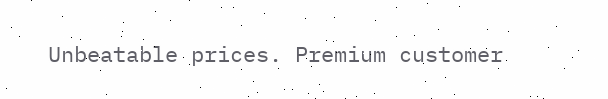Unbeatable prices. Premium customer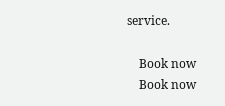service.

    Book now
    Book now